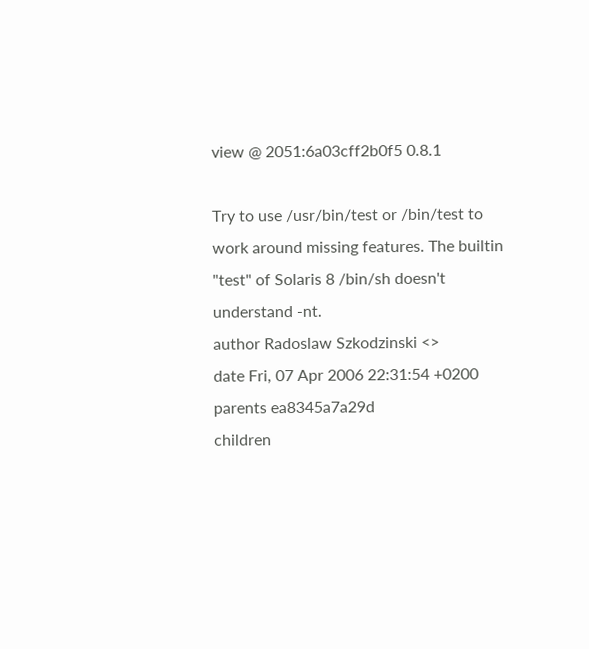view @ 2051:6a03cff2b0f5 0.8.1

Try to use /usr/bin/test or /bin/test to work around missing features. The builtin "test" of Solaris 8 /bin/sh doesn't understand -nt.
author Radoslaw Szkodzinski <>
date Fri, 07 Apr 2006 22:31:54 +0200
parents ea8345a7a29d
children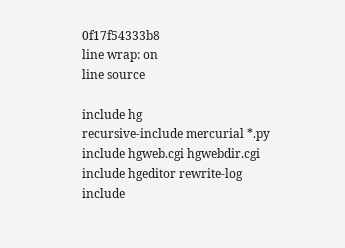0f17f54333b8
line wrap: on
line source

include hg
recursive-include mercurial *.py
include hgweb.cgi hgwebdir.cgi
include hgeditor rewrite-log
include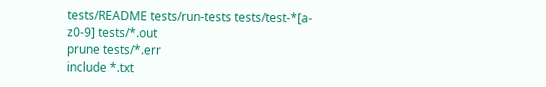tests/README tests/run-tests tests/test-*[a-z0-9] tests/*.out
prune tests/*.err
include *.txt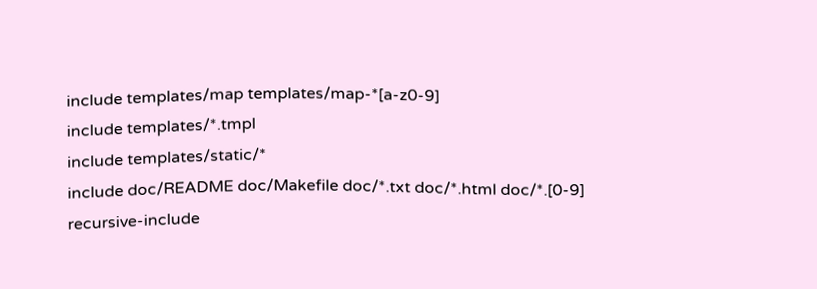include templates/map templates/map-*[a-z0-9]
include templates/*.tmpl
include templates/static/*
include doc/README doc/Makefile doc/*.txt doc/*.html doc/*.[0-9]
recursive-include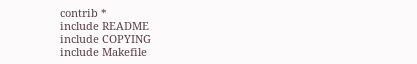contrib *
include README
include COPYING
include Makefile